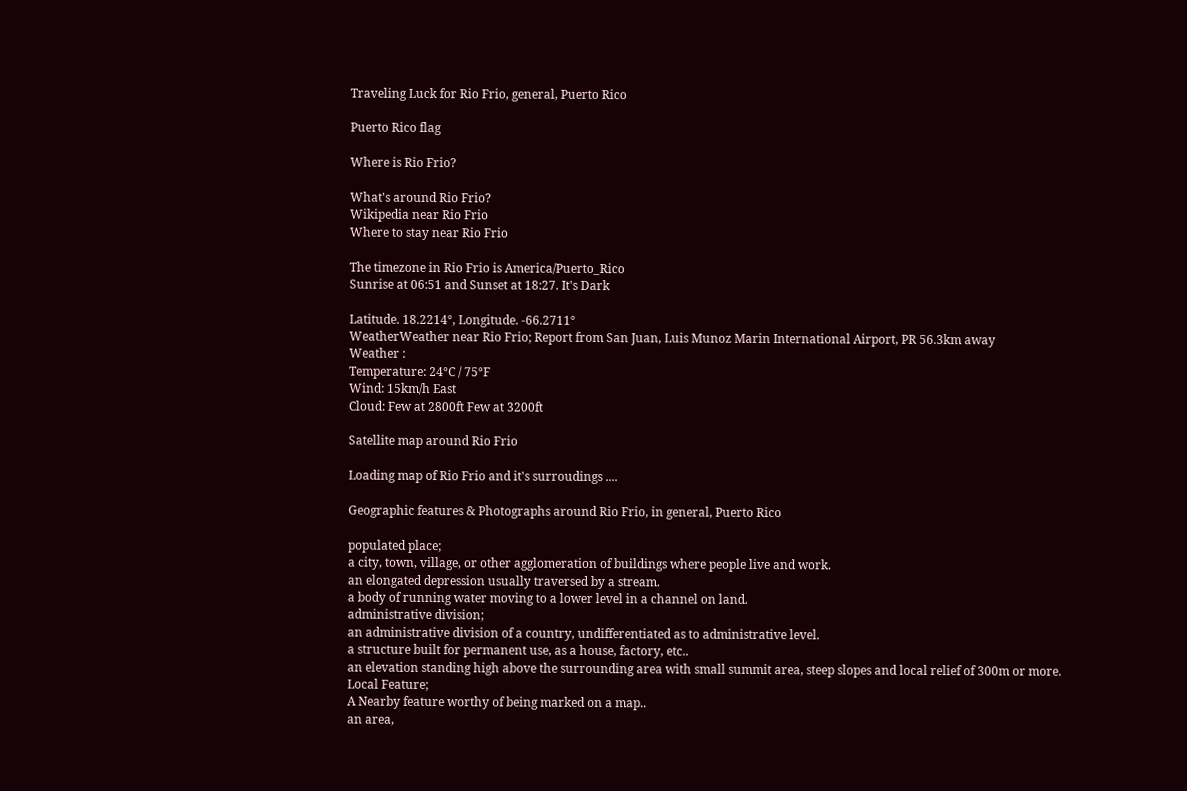Traveling Luck for Rio Frio, general, Puerto Rico

Puerto Rico flag

Where is Rio Frio?

What's around Rio Frio?
Wikipedia near Rio Frio
Where to stay near Rio Frio

The timezone in Rio Frio is America/Puerto_Rico
Sunrise at 06:51 and Sunset at 18:27. It's Dark

Latitude. 18.2214°, Longitude. -66.2711°
WeatherWeather near Rio Frio; Report from San Juan, Luis Munoz Marin International Airport, PR 56.3km away
Weather :
Temperature: 24°C / 75°F
Wind: 15km/h East
Cloud: Few at 2800ft Few at 3200ft

Satellite map around Rio Frio

Loading map of Rio Frio and it's surroudings ....

Geographic features & Photographs around Rio Frio, in general, Puerto Rico

populated place;
a city, town, village, or other agglomeration of buildings where people live and work.
an elongated depression usually traversed by a stream.
a body of running water moving to a lower level in a channel on land.
administrative division;
an administrative division of a country, undifferentiated as to administrative level.
a structure built for permanent use, as a house, factory, etc..
an elevation standing high above the surrounding area with small summit area, steep slopes and local relief of 300m or more.
Local Feature;
A Nearby feature worthy of being marked on a map..
an area,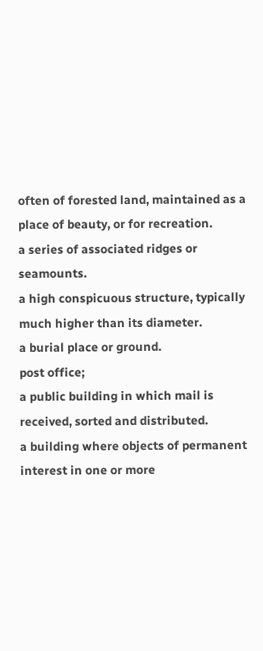often of forested land, maintained as a place of beauty, or for recreation.
a series of associated ridges or seamounts.
a high conspicuous structure, typically much higher than its diameter.
a burial place or ground.
post office;
a public building in which mail is received, sorted and distributed.
a building where objects of permanent interest in one or more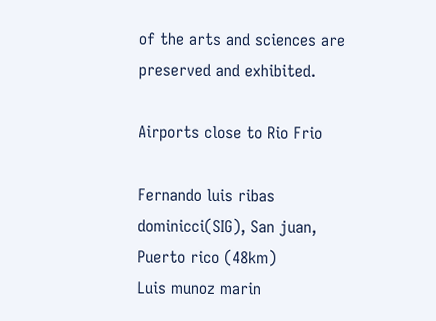of the arts and sciences are preserved and exhibited.

Airports close to Rio Frio

Fernando luis ribas dominicci(SIG), San juan, Puerto rico (48km)
Luis munoz marin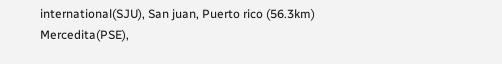international(SJU), San juan, Puerto rico (56.3km)
Mercedita(PSE),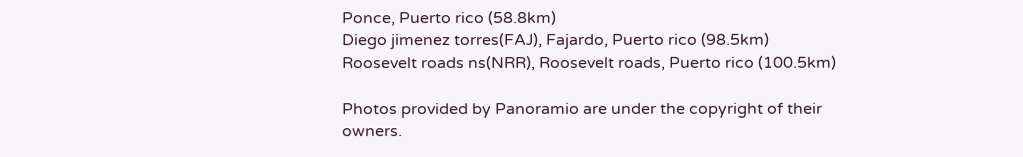Ponce, Puerto rico (58.8km)
Diego jimenez torres(FAJ), Fajardo, Puerto rico (98.5km)
Roosevelt roads ns(NRR), Roosevelt roads, Puerto rico (100.5km)

Photos provided by Panoramio are under the copyright of their owners.